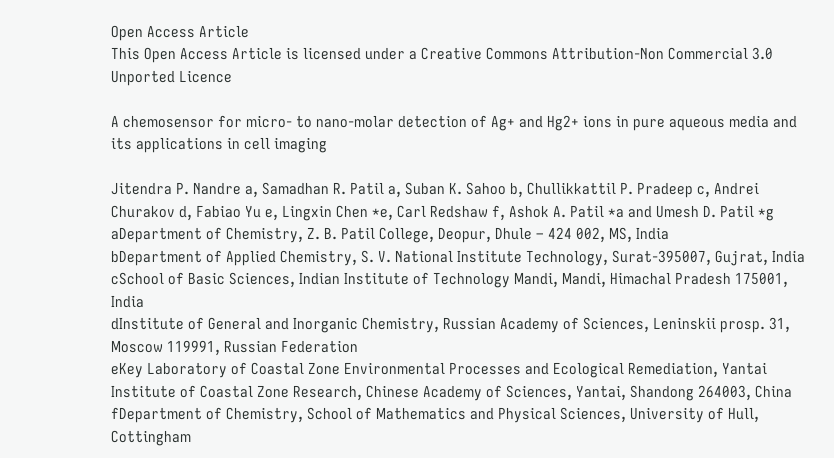Open Access Article
This Open Access Article is licensed under a Creative Commons Attribution-Non Commercial 3.0 Unported Licence

A chemosensor for micro- to nano-molar detection of Ag+ and Hg2+ ions in pure aqueous media and its applications in cell imaging

Jitendra P. Nandre a, Samadhan R. Patil a, Suban K. Sahoo b, Chullikkattil P. Pradeep c, Andrei Churakov d, Fabiao Yu e, Lingxin Chen *e, Carl Redshaw f, Ashok A. Patil *a and Umesh D. Patil *g
aDepartment of Chemistry, Z. B. Patil College, Deopur, Dhule – 424 002, MS, India
bDepartment of Applied Chemistry, S. V. National Institute Technology, Surat-395007, Gujrat, India
cSchool of Basic Sciences, Indian Institute of Technology Mandi, Mandi, Himachal Pradesh 175001, India
dInstitute of General and Inorganic Chemistry, Russian Academy of Sciences, Leninskii prosp. 31, Moscow 119991, Russian Federation
eKey Laboratory of Coastal Zone Environmental Processes and Ecological Remediation, Yantai Institute of Coastal Zone Research, Chinese Academy of Sciences, Yantai, Shandong 264003, China
fDepartment of Chemistry, School of Mathematics and Physical Sciences, University of Hull, Cottingham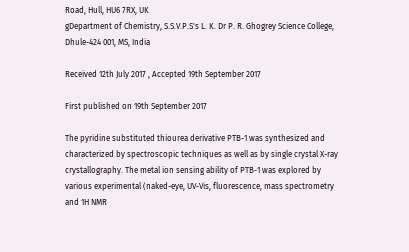Road, Hull, HU6 7RX, UK
gDepartment of Chemistry, S.S.V.P.S's L. K. Dr P. R. Ghogrey Science College, Dhule-424 001, MS, India

Received 12th July 2017 , Accepted 19th September 2017

First published on 19th September 2017

The pyridine substituted thiourea derivative PTB-1 was synthesized and characterized by spectroscopic techniques as well as by single crystal X-ray crystallography. The metal ion sensing ability of PTB-1 was explored by various experimental (naked-eye, UV-Vis, fluorescence, mass spectrometry and 1H NMR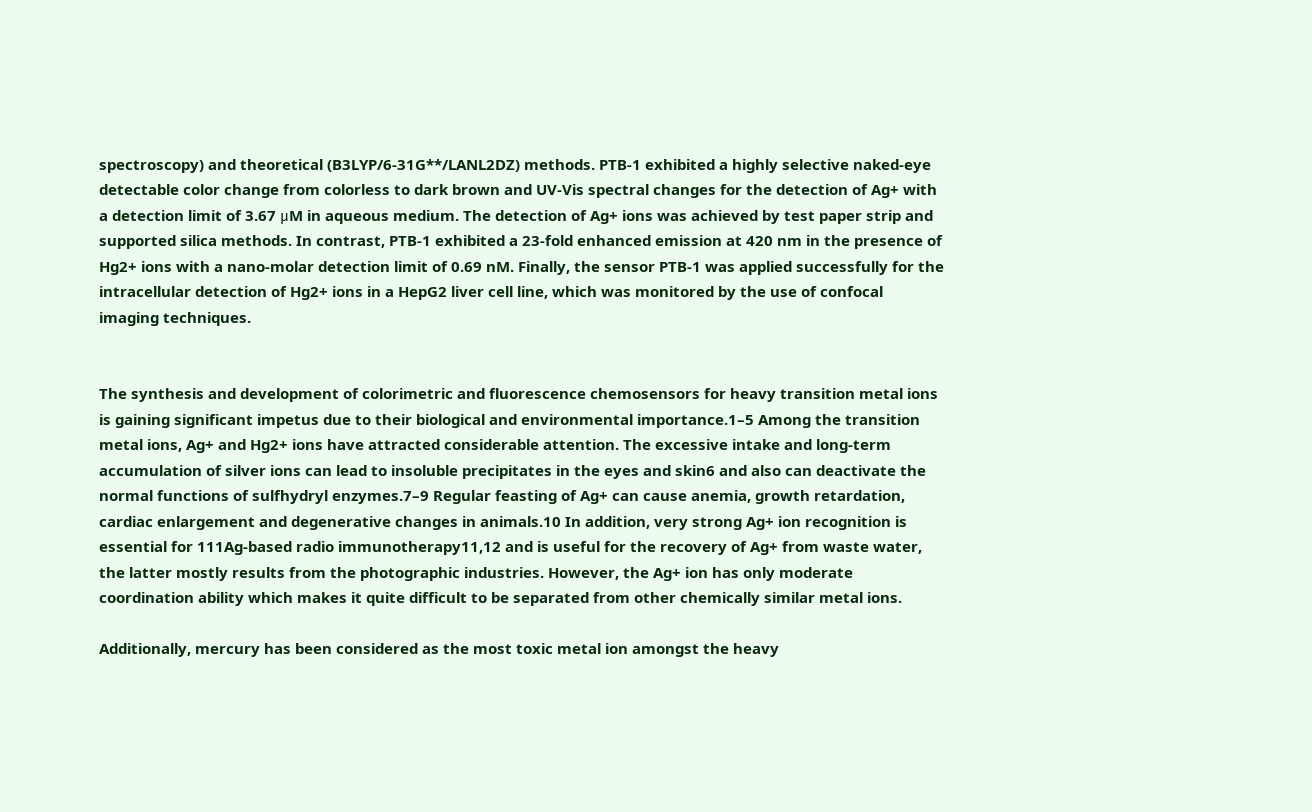spectroscopy) and theoretical (B3LYP/6-31G**/LANL2DZ) methods. PTB-1 exhibited a highly selective naked-eye detectable color change from colorless to dark brown and UV-Vis spectral changes for the detection of Ag+ with a detection limit of 3.67 μM in aqueous medium. The detection of Ag+ ions was achieved by test paper strip and supported silica methods. In contrast, PTB-1 exhibited a 23-fold enhanced emission at 420 nm in the presence of Hg2+ ions with a nano-molar detection limit of 0.69 nM. Finally, the sensor PTB-1 was applied successfully for the intracellular detection of Hg2+ ions in a HepG2 liver cell line, which was monitored by the use of confocal imaging techniques.


The synthesis and development of colorimetric and fluorescence chemosensors for heavy transition metal ions is gaining significant impetus due to their biological and environmental importance.1–5 Among the transition metal ions, Ag+ and Hg2+ ions have attracted considerable attention. The excessive intake and long-term accumulation of silver ions can lead to insoluble precipitates in the eyes and skin6 and also can deactivate the normal functions of sulfhydryl enzymes.7–9 Regular feasting of Ag+ can cause anemia, growth retardation, cardiac enlargement and degenerative changes in animals.10 In addition, very strong Ag+ ion recognition is essential for 111Ag-based radio immunotherapy11,12 and is useful for the recovery of Ag+ from waste water, the latter mostly results from the photographic industries. However, the Ag+ ion has only moderate coordination ability which makes it quite difficult to be separated from other chemically similar metal ions.

Additionally, mercury has been considered as the most toxic metal ion amongst the heavy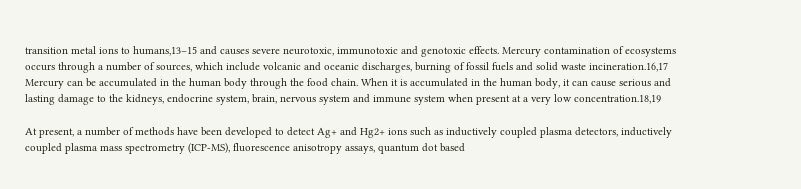transition metal ions to humans,13–15 and causes severe neurotoxic, immunotoxic and genotoxic effects. Mercury contamination of ecosystems occurs through a number of sources, which include volcanic and oceanic discharges, burning of fossil fuels and solid waste incineration.16,17 Mercury can be accumulated in the human body through the food chain. When it is accumulated in the human body, it can cause serious and lasting damage to the kidneys, endocrine system, brain, nervous system and immune system when present at a very low concentration.18,19

At present, a number of methods have been developed to detect Ag+ and Hg2+ ions such as inductively coupled plasma detectors, inductively coupled plasma mass spectrometry (ICP-MS), fluorescence anisotropy assays, quantum dot based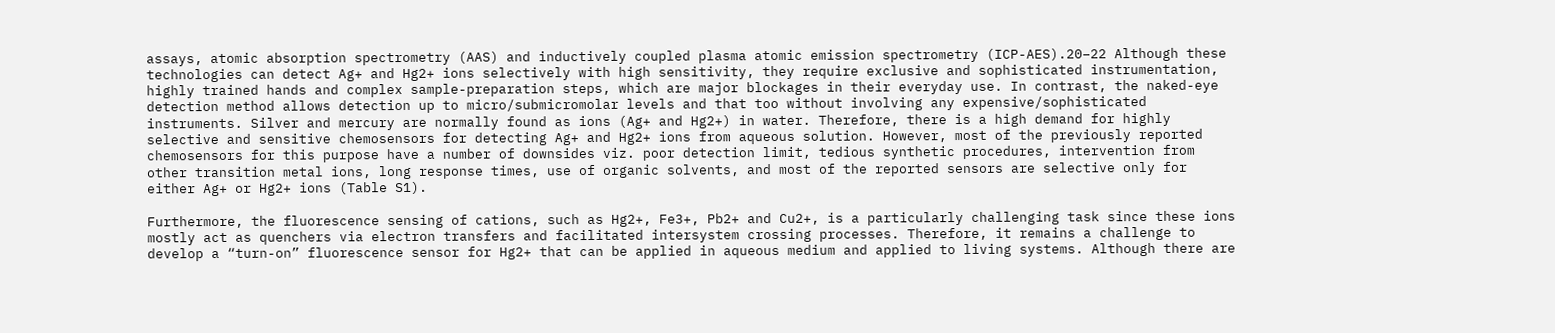assays, atomic absorption spectrometry (AAS) and inductively coupled plasma atomic emission spectrometry (ICP-AES).20–22 Although these technologies can detect Ag+ and Hg2+ ions selectively with high sensitivity, they require exclusive and sophisticated instrumentation, highly trained hands and complex sample-preparation steps, which are major blockages in their everyday use. In contrast, the naked-eye detection method allows detection up to micro/submicromolar levels and that too without involving any expensive/sophisticated instruments. Silver and mercury are normally found as ions (Ag+ and Hg2+) in water. Therefore, there is a high demand for highly selective and sensitive chemosensors for detecting Ag+ and Hg2+ ions from aqueous solution. However, most of the previously reported chemosensors for this purpose have a number of downsides viz. poor detection limit, tedious synthetic procedures, intervention from other transition metal ions, long response times, use of organic solvents, and most of the reported sensors are selective only for either Ag+ or Hg2+ ions (Table S1).

Furthermore, the fluorescence sensing of cations, such as Hg2+, Fe3+, Pb2+ and Cu2+, is a particularly challenging task since these ions mostly act as quenchers via electron transfers and facilitated intersystem crossing processes. Therefore, it remains a challenge to develop a “turn-on” fluorescence sensor for Hg2+ that can be applied in aqueous medium and applied to living systems. Although there are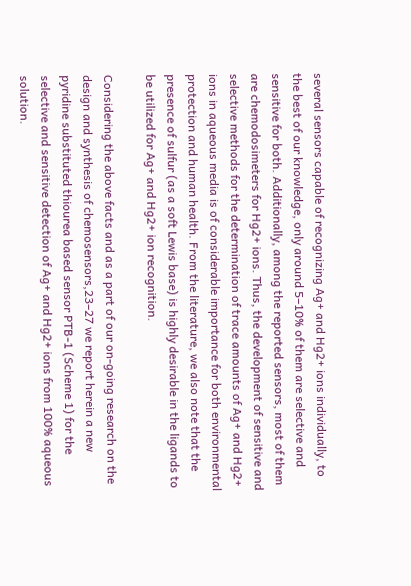several sensors capable of recognizing Ag+ and Hg2+ ions individually, to the best of our knowledge, only around 5–10% of them are selective and sensitive for both. Additionally, among the reported sensors, most of them are chemodosimeters for Hg2+ ions. Thus, the development of sensitive and selective methods for the determination of trace amounts of Ag+ and Hg2+ ions in aqueous media is of considerable importance for both environmental protection and human health. From the literature, we also note that the presence of sulfur (as a soft Lewis base) is highly desirable in the ligands to be utilized for Ag+ and Hg2+ ion recognition.

Considering the above facts and as a part of our on-going research on the design and synthesis of chemosensors,23–27 we report herein a new pyridine substituted thiourea based sensor PTB-1 (Scheme 1) for the selective and sensitive detection of Ag+ and Hg2+ ions from 100% aqueous solution.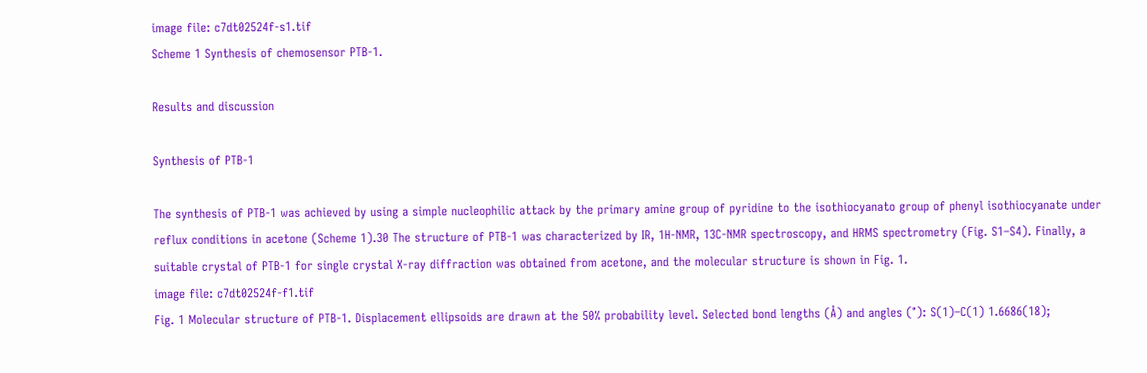image file: c7dt02524f-s1.tif
Scheme 1 Synthesis of chemosensor PTB-1.

Results and discussion

Synthesis of PTB-1

The synthesis of PTB-1 was achieved by using a simple nucleophilic attack by the primary amine group of pyridine to the isothiocyanato group of phenyl isothiocyanate under reflux conditions in acetone (Scheme 1).30 The structure of PTB-1 was characterized by IR, 1H-NMR, 13C-NMR spectroscopy, and HRMS spectrometry (Fig. S1–S4). Finally, a suitable crystal of PTB-1 for single crystal X-ray diffraction was obtained from acetone, and the molecular structure is shown in Fig. 1.
image file: c7dt02524f-f1.tif
Fig. 1 Molecular structure of PTB-1. Displacement ellipsoids are drawn at the 50% probability level. Selected bond lengths (Å) and angles (°): S(1)–C(1) 1.6686(18);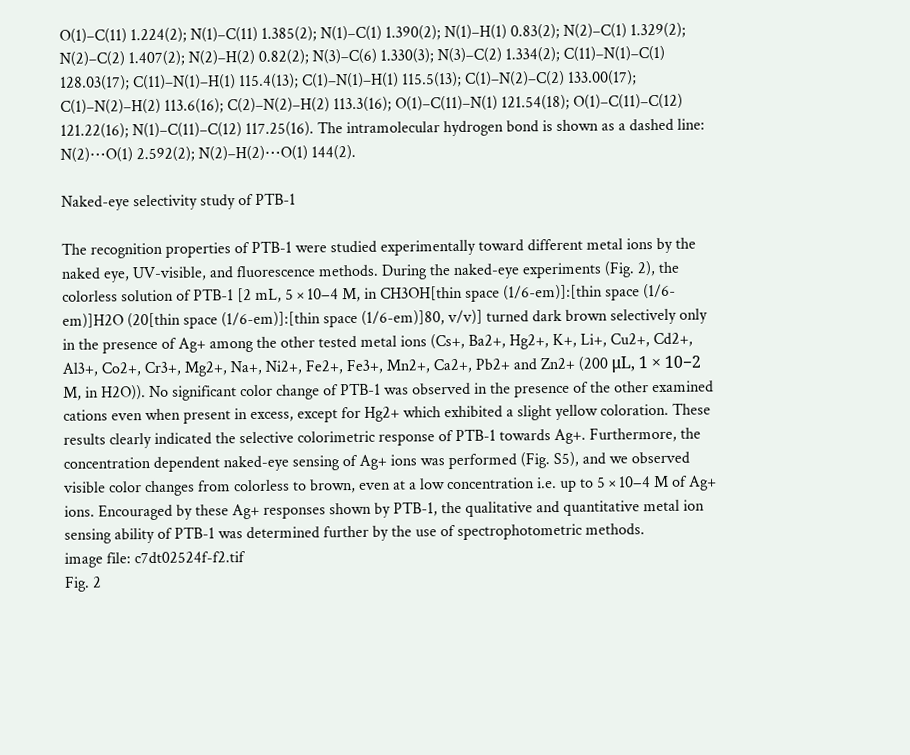O(1)–C(11) 1.224(2); N(1)–C(11) 1.385(2); N(1)–C(1) 1.390(2); N(1)–H(1) 0.83(2); N(2)–C(1) 1.329(2); N(2)–C(2) 1.407(2); N(2)–H(2) 0.82(2); N(3)–C(6) 1.330(3); N(3)–C(2) 1.334(2); C(11)–N(1)–C(1) 128.03(17); C(11)–N(1)–H(1) 115.4(13); C(1)–N(1)–H(1) 115.5(13); C(1)–N(2)–C(2) 133.00(17); C(1)–N(2)–H(2) 113.6(16); C(2)–N(2)–H(2) 113.3(16); O(1)–C(11)–N(1) 121.54(18); O(1)–C(11)–C(12) 121.22(16); N(1)–C(11)–C(12) 117.25(16). The intramolecular hydrogen bond is shown as a dashed line: N(2)⋯O(1) 2.592(2); N(2)–H(2)⋯O(1) 144(2).

Naked-eye selectivity study of PTB-1

The recognition properties of PTB-1 were studied experimentally toward different metal ions by the naked eye, UV-visible, and fluorescence methods. During the naked-eye experiments (Fig. 2), the colorless solution of PTB-1 [2 mL, 5 × 10−4 M, in CH3OH[thin space (1/6-em)]:[thin space (1/6-em)]H2O (20[thin space (1/6-em)]:[thin space (1/6-em)]80, v/v)] turned dark brown selectively only in the presence of Ag+ among the other tested metal ions (Cs+, Ba2+, Hg2+, K+, Li+, Cu2+, Cd2+, Al3+, Co2+, Cr3+, Mg2+, Na+, Ni2+, Fe2+, Fe3+, Mn2+, Ca2+, Pb2+ and Zn2+ (200 μL, 1 × 10−2 M, in H2O)). No significant color change of PTB-1 was observed in the presence of the other examined cations even when present in excess, except for Hg2+ which exhibited a slight yellow coloration. These results clearly indicated the selective colorimetric response of PTB-1 towards Ag+. Furthermore, the concentration dependent naked-eye sensing of Ag+ ions was performed (Fig. S5), and we observed visible color changes from colorless to brown, even at a low concentration i.e. up to 5 × 10−4 M of Ag+ ions. Encouraged by these Ag+ responses shown by PTB-1, the qualitative and quantitative metal ion sensing ability of PTB-1 was determined further by the use of spectrophotometric methods.
image file: c7dt02524f-f2.tif
Fig. 2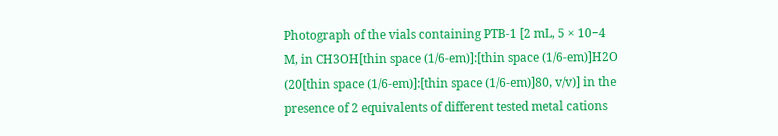Photograph of the vials containing PTB-1 [2 mL, 5 × 10−4 M, in CH3OH[thin space (1/6-em)]:[thin space (1/6-em)]H2O (20[thin space (1/6-em)]:[thin space (1/6-em)]80, v/v)] in the presence of 2 equivalents of different tested metal cations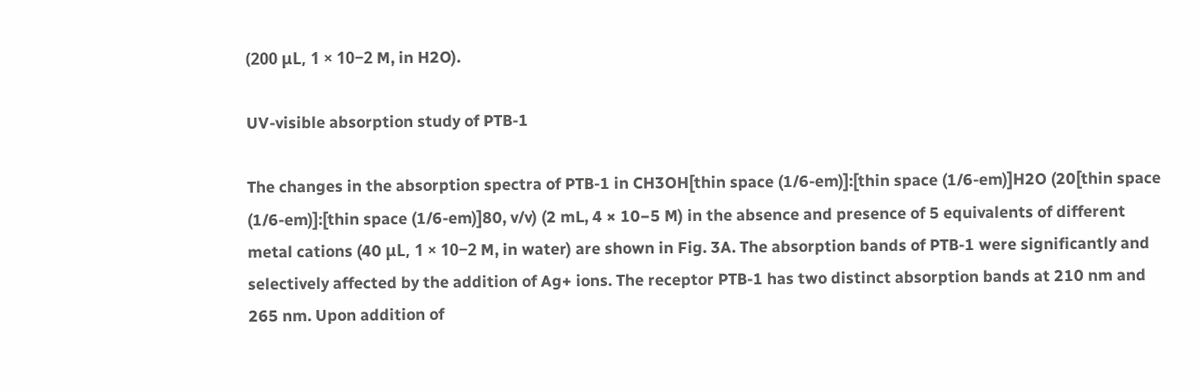(200 μL, 1 × 10−2 M, in H2O).

UV-visible absorption study of PTB-1

The changes in the absorption spectra of PTB-1 in CH3OH[thin space (1/6-em)]:[thin space (1/6-em)]H2O (20[thin space (1/6-em)]:[thin space (1/6-em)]80, v/v) (2 mL, 4 × 10−5 M) in the absence and presence of 5 equivalents of different metal cations (40 μL, 1 × 10−2 M, in water) are shown in Fig. 3A. The absorption bands of PTB-1 were significantly and selectively affected by the addition of Ag+ ions. The receptor PTB-1 has two distinct absorption bands at 210 nm and 265 nm. Upon addition of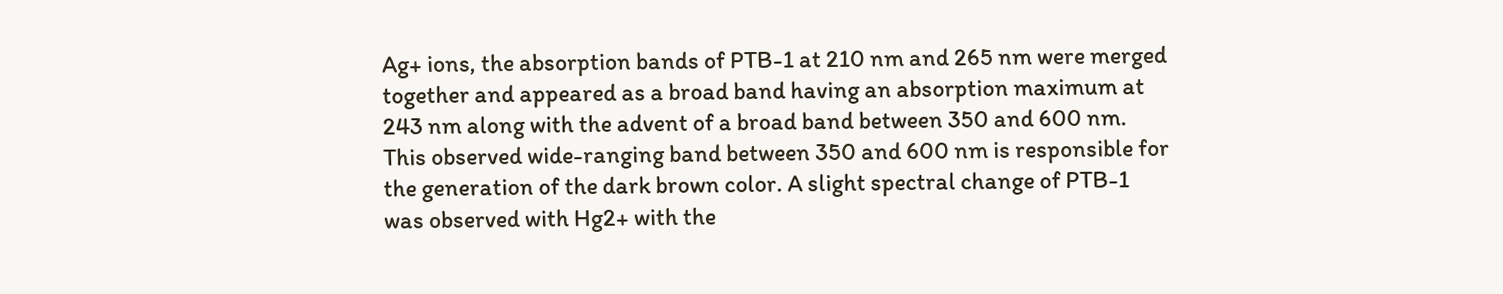Ag+ ions, the absorption bands of PTB-1 at 210 nm and 265 nm were merged together and appeared as a broad band having an absorption maximum at 243 nm along with the advent of a broad band between 350 and 600 nm. This observed wide-ranging band between 350 and 600 nm is responsible for the generation of the dark brown color. A slight spectral change of PTB-1 was observed with Hg2+ with the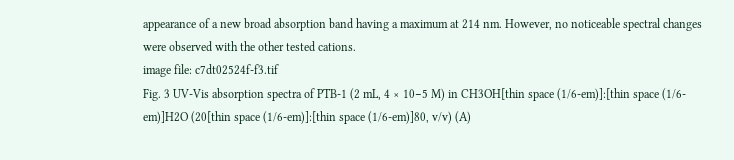appearance of a new broad absorption band having a maximum at 214 nm. However, no noticeable spectral changes were observed with the other tested cations.
image file: c7dt02524f-f3.tif
Fig. 3 UV-Vis absorption spectra of PTB-1 (2 mL, 4 × 10−5 M) in CH3OH[thin space (1/6-em)]:[thin space (1/6-em)]H2O (20[thin space (1/6-em)]:[thin space (1/6-em)]80, v/v) (A)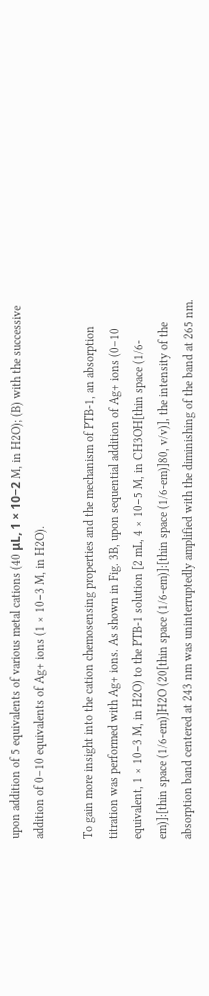upon addition of 5 equivalents of various metal cations (40 μL, 1 × 10−2 M, in H2O); (B) with the successive addition of 0–10 equivalents of Ag+ ions (1 × 10−3 M, in H2O).

To gain more insight into the cation chemosensing properties and the mechanism of PTB-1, an absorption titration was performed with Ag+ ions. As shown in Fig. 3B, upon sequential addition of Ag+ ions (0–10 equivalent, 1 × 10−3 M, in H2O) to the PTB-1 solution [2 mL, 4 × 10−5 M, in CH3OH[thin space (1/6-em)]:[thin space (1/6-em)]H2O (20[thin space (1/6-em)]:[thin space (1/6-em)]80, v/v)], the intensity of the absorption band centered at 243 nm was uninterruptedly amplified with the diminishing of the band at 265 nm.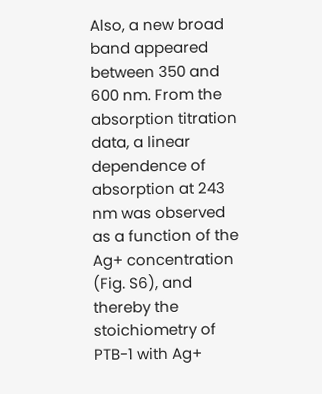Also, a new broad band appeared between 350 and 600 nm. From the absorption titration data, a linear dependence of absorption at 243 nm was observed as a function of the Ag+ concentration (Fig. S6), and thereby the stoichiometry of PTB-1 with Ag+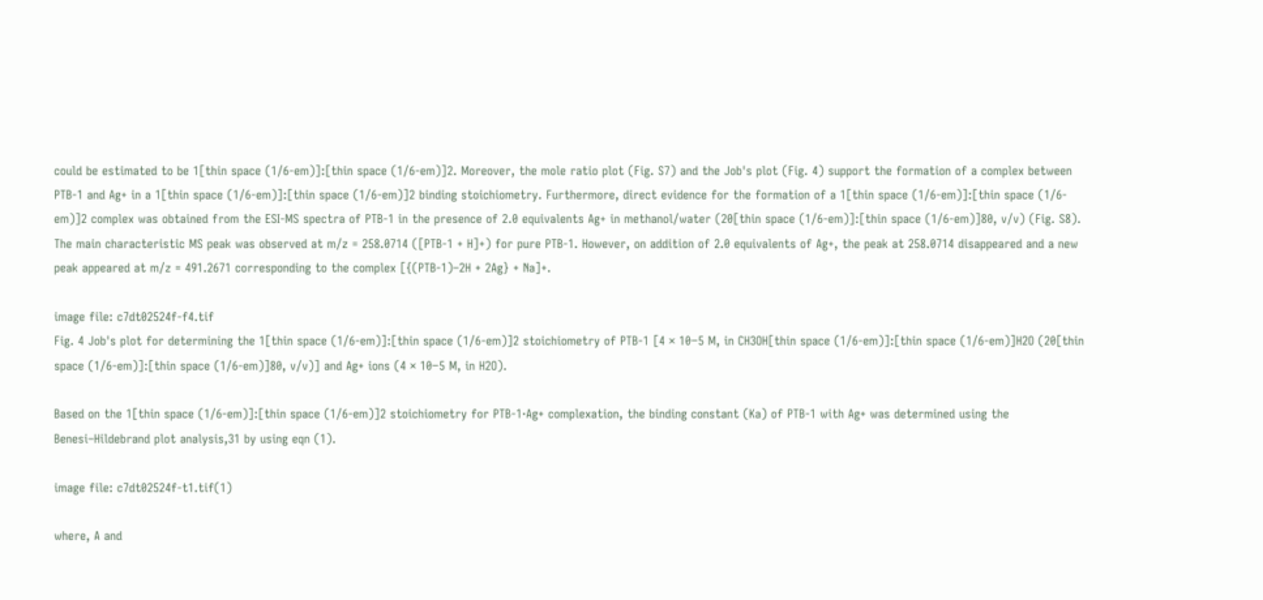could be estimated to be 1[thin space (1/6-em)]:[thin space (1/6-em)]2. Moreover, the mole ratio plot (Fig. S7) and the Job's plot (Fig. 4) support the formation of a complex between PTB-1 and Ag+ in a 1[thin space (1/6-em)]:[thin space (1/6-em)]2 binding stoichiometry. Furthermore, direct evidence for the formation of a 1[thin space (1/6-em)]:[thin space (1/6-em)]2 complex was obtained from the ESI-MS spectra of PTB-1 in the presence of 2.0 equivalents Ag+ in methanol/water (20[thin space (1/6-em)]:[thin space (1/6-em)]80, v/v) (Fig. S8). The main characteristic MS peak was observed at m/z = 258.0714 ([PTB-1 + H]+) for pure PTB-1. However, on addition of 2.0 equivalents of Ag+, the peak at 258.0714 disappeared and a new peak appeared at m/z = 491.2671 corresponding to the complex [{(PTB-1)–2H + 2Ag} + Na]+.

image file: c7dt02524f-f4.tif
Fig. 4 Job's plot for determining the 1[thin space (1/6-em)]:[thin space (1/6-em)]2 stoichiometry of PTB-1 [4 × 10−5 M, in CH3OH[thin space (1/6-em)]:[thin space (1/6-em)]H2O (20[thin space (1/6-em)]:[thin space (1/6-em)]80, v/v)] and Ag+ ions (4 × 10−5 M, in H2O).

Based on the 1[thin space (1/6-em)]:[thin space (1/6-em)]2 stoichiometry for PTB-1·Ag+ complexation, the binding constant (Ka) of PTB-1 with Ag+ was determined using the Benesi–Hildebrand plot analysis,31 by using eqn (1).

image file: c7dt02524f-t1.tif(1)

where, A and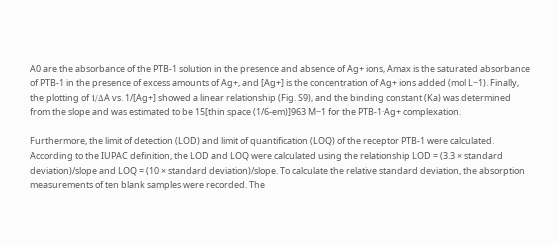A0 are the absorbance of the PTB-1 solution in the presence and absence of Ag+ ions, Amax is the saturated absorbance of PTB-1 in the presence of excess amounts of Ag+, and [Ag+] is the concentration of Ag+ ions added (mol L−1). Finally, the plotting of 1/ΔA vs. 1/[Ag+] showed a linear relationship (Fig. S9), and the binding constant (Ka) was determined from the slope and was estimated to be 15[thin space (1/6-em)]963 M−1 for the PTB-1·Ag+ complexation.

Furthermore, the limit of detection (LOD) and limit of quantification (LOQ) of the receptor PTB-1 were calculated. According to the IUPAC definition, the LOD and LOQ were calculated using the relationship LOD = (3.3 × standard deviation)/slope and LOQ = (10 × standard deviation)/slope. To calculate the relative standard deviation, the absorption measurements of ten blank samples were recorded. The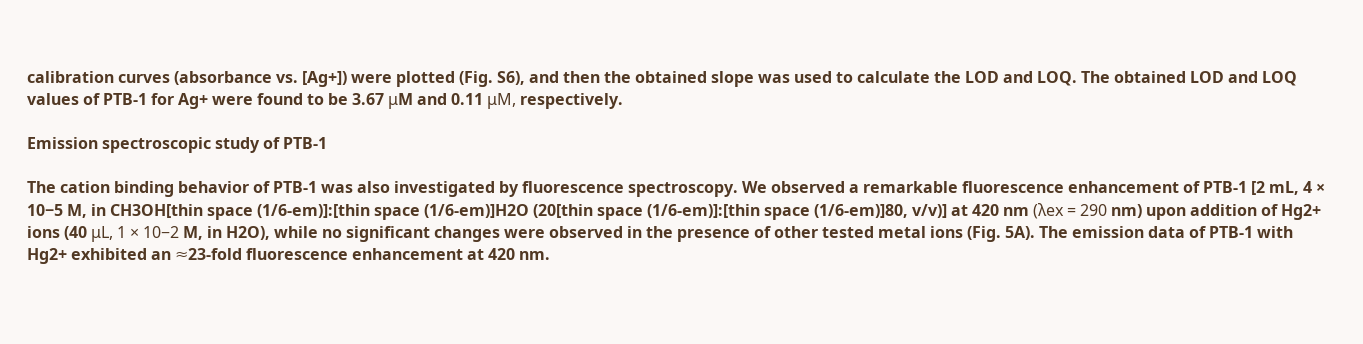calibration curves (absorbance vs. [Ag+]) were plotted (Fig. S6), and then the obtained slope was used to calculate the LOD and LOQ. The obtained LOD and LOQ values of PTB-1 for Ag+ were found to be 3.67 μM and 0.11 μM, respectively.

Emission spectroscopic study of PTB-1

The cation binding behavior of PTB-1 was also investigated by fluorescence spectroscopy. We observed a remarkable fluorescence enhancement of PTB-1 [2 mL, 4 × 10−5 M, in CH3OH[thin space (1/6-em)]:[thin space (1/6-em)]H2O (20[thin space (1/6-em)]:[thin space (1/6-em)]80, v/v)] at 420 nm (λex = 290 nm) upon addition of Hg2+ ions (40 μL, 1 × 10−2 M, in H2O), while no significant changes were observed in the presence of other tested metal ions (Fig. 5A). The emission data of PTB-1 with Hg2+ exhibited an ≈23-fold fluorescence enhancement at 420 nm.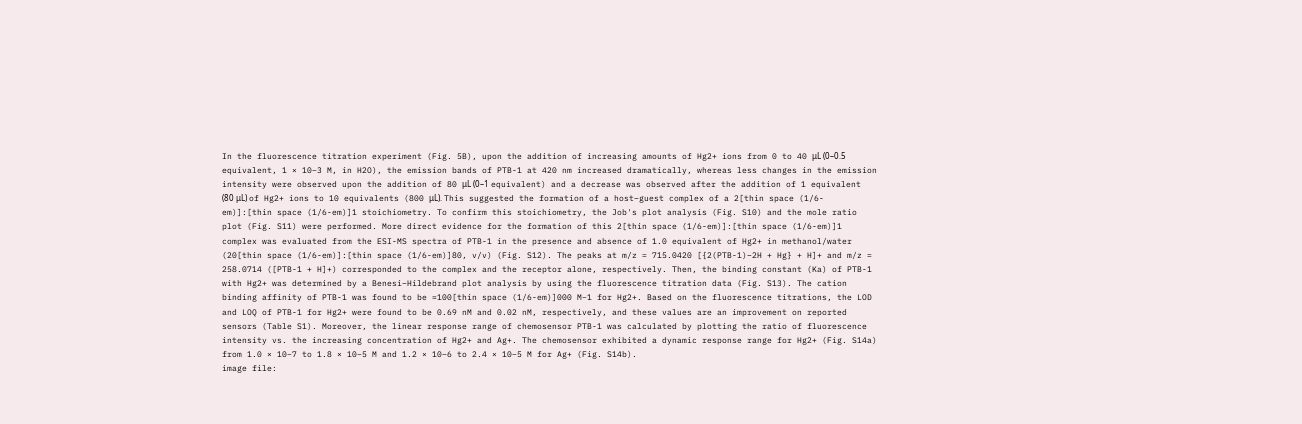In the fluorescence titration experiment (Fig. 5B), upon the addition of increasing amounts of Hg2+ ions from 0 to 40 μL (0–0.5 equivalent, 1 × 10−3 M, in H2O), the emission bands of PTB-1 at 420 nm increased dramatically, whereas less changes in the emission intensity were observed upon the addition of 80 μL (0–1 equivalent) and a decrease was observed after the addition of 1 equivalent (80 μL) of Hg2+ ions to 10 equivalents (800 μL). This suggested the formation of a host–guest complex of a 2[thin space (1/6-em)]:[thin space (1/6-em)]1 stoichiometry. To confirm this stoichiometry, the Job's plot analysis (Fig. S10) and the mole ratio plot (Fig. S11) were performed. More direct evidence for the formation of this 2[thin space (1/6-em)]:[thin space (1/6-em)]1 complex was evaluated from the ESI-MS spectra of PTB-1 in the presence and absence of 1.0 equivalent of Hg2+ in methanol/water (20[thin space (1/6-em)]:[thin space (1/6-em)]80, v/v) (Fig. S12). The peaks at m/z = 715.0420 [{2(PTB-1)–2H + Hg} + H]+ and m/z = 258.0714 ([PTB-1 + H]+) corresponded to the complex and the receptor alone, respectively. Then, the binding constant (Ka) of PTB-1 with Hg2+ was determined by a Benesi–Hildebrand plot analysis by using the fluorescence titration data (Fig. S13). The cation binding affinity of PTB-1 was found to be ≈100[thin space (1/6-em)]000 M−1 for Hg2+. Based on the fluorescence titrations, the LOD and LOQ of PTB-1 for Hg2+ were found to be 0.69 nM and 0.02 nM, respectively, and these values are an improvement on reported sensors (Table S1). Moreover, the linear response range of chemosensor PTB-1 was calculated by plotting the ratio of fluorescence intensity vs. the increasing concentration of Hg2+ and Ag+. The chemosensor exhibited a dynamic response range for Hg2+ (Fig. S14a) from 1.0 × 10−7 to 1.8 × 10−5 M and 1.2 × 10−6 to 2.4 × 10−5 M for Ag+ (Fig. S14b).
image file: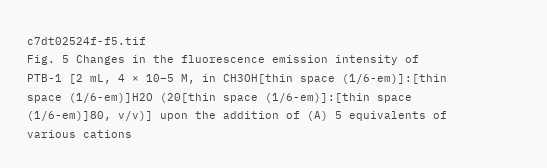c7dt02524f-f5.tif
Fig. 5 Changes in the fluorescence emission intensity of PTB-1 [2 mL, 4 × 10−5 M, in CH3OH[thin space (1/6-em)]:[thin space (1/6-em)]H2O (20[thin space (1/6-em)]:[thin space (1/6-em)]80, v/v)] upon the addition of (A) 5 equivalents of various cations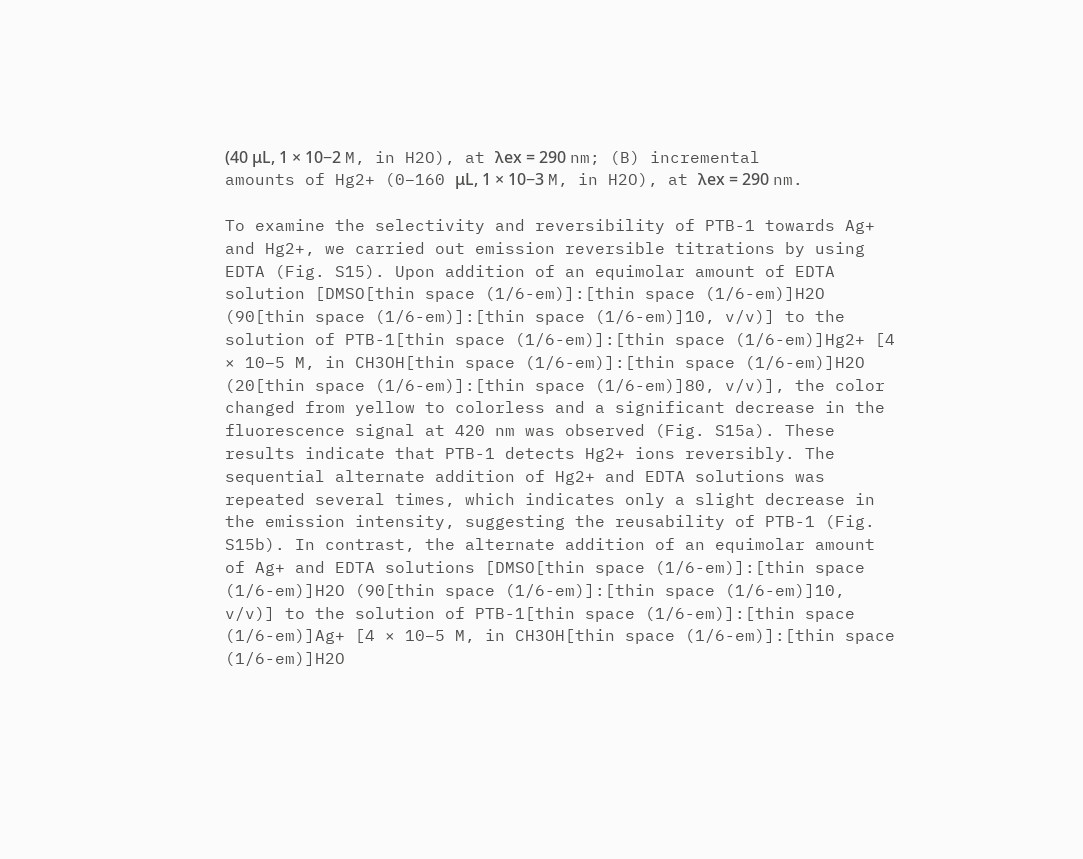(40 μL, 1 × 10−2 M, in H2O), at λex = 290 nm; (B) incremental amounts of Hg2+ (0–160 μL, 1 × 10−3 M, in H2O), at λex = 290 nm.

To examine the selectivity and reversibility of PTB-1 towards Ag+ and Hg2+, we carried out emission reversible titrations by using EDTA (Fig. S15). Upon addition of an equimolar amount of EDTA solution [DMSO[thin space (1/6-em)]:[thin space (1/6-em)]H2O (90[thin space (1/6-em)]:[thin space (1/6-em)]10, v/v)] to the solution of PTB-1[thin space (1/6-em)]:[thin space (1/6-em)]Hg2+ [4 × 10−5 M, in CH3OH[thin space (1/6-em)]:[thin space (1/6-em)]H2O (20[thin space (1/6-em)]:[thin space (1/6-em)]80, v/v)], the color changed from yellow to colorless and a significant decrease in the fluorescence signal at 420 nm was observed (Fig. S15a). These results indicate that PTB-1 detects Hg2+ ions reversibly. The sequential alternate addition of Hg2+ and EDTA solutions was repeated several times, which indicates only a slight decrease in the emission intensity, suggesting the reusability of PTB-1 (Fig. S15b). In contrast, the alternate addition of an equimolar amount of Ag+ and EDTA solutions [DMSO[thin space (1/6-em)]:[thin space (1/6-em)]H2O (90[thin space (1/6-em)]:[thin space (1/6-em)]10, v/v)] to the solution of PTB-1[thin space (1/6-em)]:[thin space (1/6-em)]Ag+ [4 × 10−5 M, in CH3OH[thin space (1/6-em)]:[thin space (1/6-em)]H2O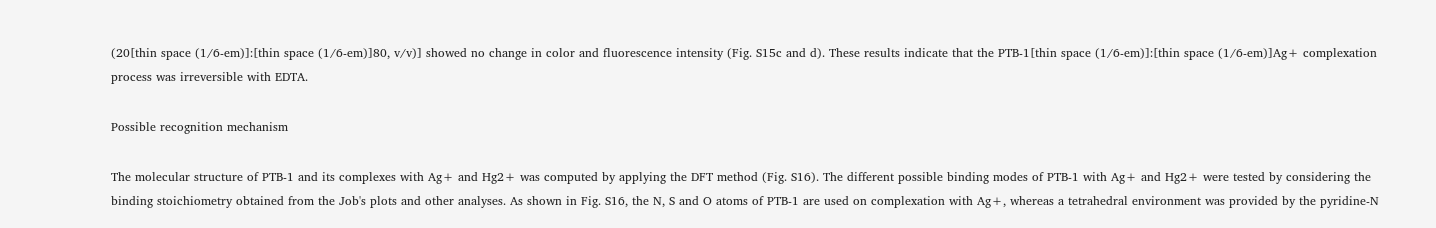(20[thin space (1/6-em)]:[thin space (1/6-em)]80, v/v)] showed no change in color and fluorescence intensity (Fig. S15c and d). These results indicate that the PTB-1[thin space (1/6-em)]:[thin space (1/6-em)]Ag+ complexation process was irreversible with EDTA.

Possible recognition mechanism

The molecular structure of PTB-1 and its complexes with Ag+ and Hg2+ was computed by applying the DFT method (Fig. S16). The different possible binding modes of PTB-1 with Ag+ and Hg2+ were tested by considering the binding stoichiometry obtained from the Job's plots and other analyses. As shown in Fig. S16, the N, S and O atoms of PTB-1 are used on complexation with Ag+, whereas a tetrahedral environment was provided by the pyridine-N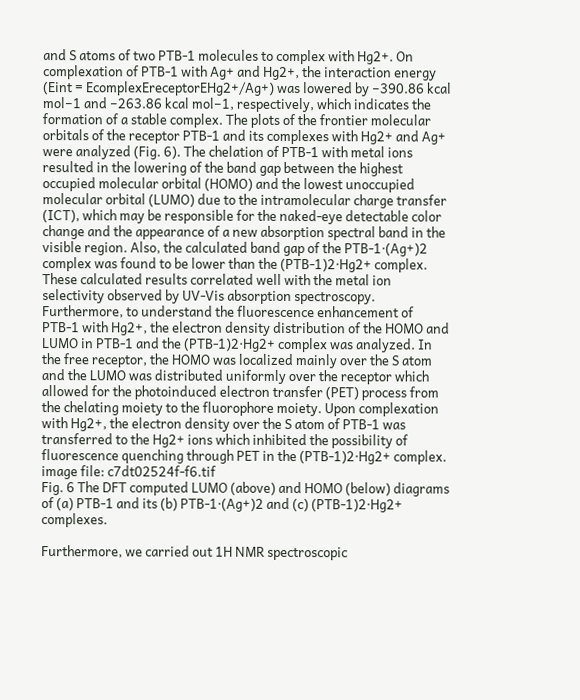and S atoms of two PTB-1 molecules to complex with Hg2+. On complexation of PTB-1 with Ag+ and Hg2+, the interaction energy (Eint = EcomplexEreceptorEHg2+/Ag+) was lowered by −390.86 kcal mol−1 and −263.86 kcal mol−1, respectively, which indicates the formation of a stable complex. The plots of the frontier molecular orbitals of the receptor PTB-1 and its complexes with Hg2+ and Ag+ were analyzed (Fig. 6). The chelation of PTB-1 with metal ions resulted in the lowering of the band gap between the highest occupied molecular orbital (HOMO) and the lowest unoccupied molecular orbital (LUMO) due to the intramolecular charge transfer (ICT), which may be responsible for the naked-eye detectable color change and the appearance of a new absorption spectral band in the visible region. Also, the calculated band gap of the PTB-1·(Ag+)2 complex was found to be lower than the (PTB-1)2·Hg2+ complex. These calculated results correlated well with the metal ion selectivity observed by UV-Vis absorption spectroscopy. Furthermore, to understand the fluorescence enhancement of PTB-1 with Hg2+, the electron density distribution of the HOMO and LUMO in PTB-1 and the (PTB-1)2·Hg2+ complex was analyzed. In the free receptor, the HOMO was localized mainly over the S atom and the LUMO was distributed uniformly over the receptor which allowed for the photoinduced electron transfer (PET) process from the chelating moiety to the fluorophore moiety. Upon complexation with Hg2+, the electron density over the S atom of PTB-1 was transferred to the Hg2+ ions which inhibited the possibility of fluorescence quenching through PET in the (PTB-1)2·Hg2+ complex.
image file: c7dt02524f-f6.tif
Fig. 6 The DFT computed LUMO (above) and HOMO (below) diagrams of (a) PTB-1 and its (b) PTB-1·(Ag+)2 and (c) (PTB-1)2·Hg2+ complexes.

Furthermore, we carried out 1H NMR spectroscopic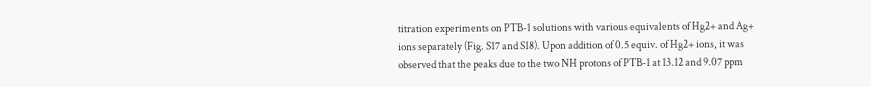titration experiments on PTB-1 solutions with various equivalents of Hg2+ and Ag+ ions separately (Fig. S17 and S18). Upon addition of 0.5 equiv. of Hg2+ ions, it was observed that the peaks due to the two NH protons of PTB-1 at 13.12 and 9.07 ppm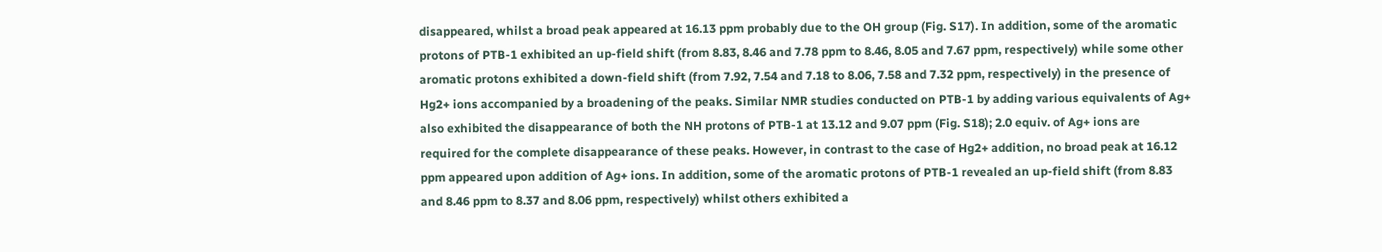disappeared, whilst a broad peak appeared at 16.13 ppm probably due to the OH group (Fig. S17). In addition, some of the aromatic protons of PTB-1 exhibited an up-field shift (from 8.83, 8.46 and 7.78 ppm to 8.46, 8.05 and 7.67 ppm, respectively) while some other aromatic protons exhibited a down-field shift (from 7.92, 7.54 and 7.18 to 8.06, 7.58 and 7.32 ppm, respectively) in the presence of Hg2+ ions accompanied by a broadening of the peaks. Similar NMR studies conducted on PTB-1 by adding various equivalents of Ag+ also exhibited the disappearance of both the NH protons of PTB-1 at 13.12 and 9.07 ppm (Fig. S18); 2.0 equiv. of Ag+ ions are required for the complete disappearance of these peaks. However, in contrast to the case of Hg2+ addition, no broad peak at 16.12 ppm appeared upon addition of Ag+ ions. In addition, some of the aromatic protons of PTB-1 revealed an up-field shift (from 8.83 and 8.46 ppm to 8.37 and 8.06 ppm, respectively) whilst others exhibited a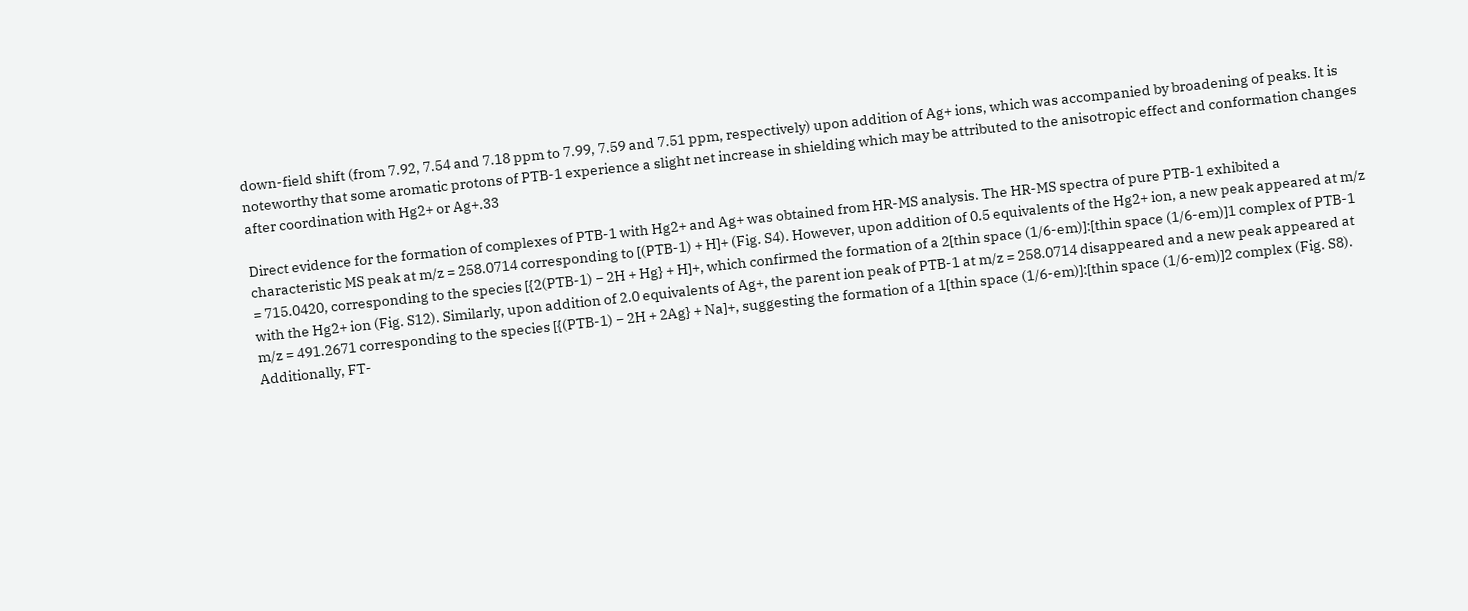down-field shift (from 7.92, 7.54 and 7.18 ppm to 7.99, 7.59 and 7.51 ppm, respectively) upon addition of Ag+ ions, which was accompanied by broadening of peaks. It is noteworthy that some aromatic protons of PTB-1 experience a slight net increase in shielding which may be attributed to the anisotropic effect and conformation changes after coordination with Hg2+ or Ag+.33

Direct evidence for the formation of complexes of PTB-1 with Hg2+ and Ag+ was obtained from HR-MS analysis. The HR-MS spectra of pure PTB-1 exhibited a characteristic MS peak at m/z = 258.0714 corresponding to [(PTB-1) + H]+ (Fig. S4). However, upon addition of 0.5 equivalents of the Hg2+ ion, a new peak appeared at m/z = 715.0420, corresponding to the species [{2(PTB-1) − 2H + Hg} + H]+, which confirmed the formation of a 2[thin space (1/6-em)]:[thin space (1/6-em)]1 complex of PTB-1 with the Hg2+ ion (Fig. S12). Similarly, upon addition of 2.0 equivalents of Ag+, the parent ion peak of PTB-1 at m/z = 258.0714 disappeared and a new peak appeared at m/z = 491.2671 corresponding to the species [{(PTB-1) − 2H + 2Ag} + Na]+, suggesting the formation of a 1[thin space (1/6-em)]:[thin space (1/6-em)]2 complex (Fig. S8). Additionally, FT-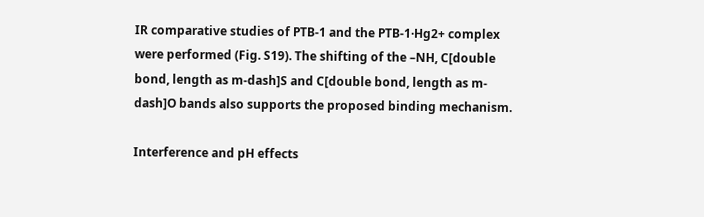IR comparative studies of PTB-1 and the PTB-1·Hg2+ complex were performed (Fig. S19). The shifting of the –NH, C[double bond, length as m-dash]S and C[double bond, length as m-dash]O bands also supports the proposed binding mechanism.

Interference and pH effects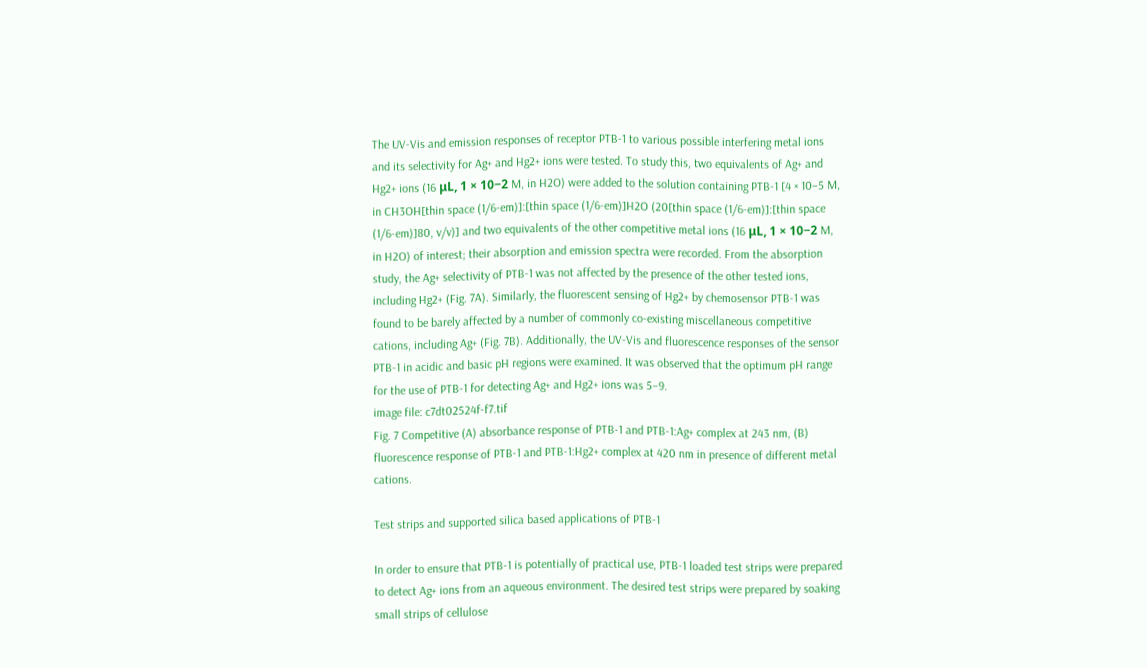The UV-Vis and emission responses of receptor PTB-1 to various possible interfering metal ions and its selectivity for Ag+ and Hg2+ ions were tested. To study this, two equivalents of Ag+ and Hg2+ ions (16 μL, 1 × 10−2 M, in H2O) were added to the solution containing PTB-1 [4 × 10−5 M, in CH3OH[thin space (1/6-em)]:[thin space (1/6-em)]H2O (20[thin space (1/6-em)]:[thin space (1/6-em)]80, v/v)] and two equivalents of the other competitive metal ions (16 μL, 1 × 10−2 M, in H2O) of interest; their absorption and emission spectra were recorded. From the absorption study, the Ag+ selectivity of PTB-1 was not affected by the presence of the other tested ions, including Hg2+ (Fig. 7A). Similarly, the fluorescent sensing of Hg2+ by chemosensor PTB-1 was found to be barely affected by a number of commonly co-existing miscellaneous competitive cations, including Ag+ (Fig. 7B). Additionally, the UV-Vis and fluorescence responses of the sensor PTB-1 in acidic and basic pH regions were examined. It was observed that the optimum pH range for the use of PTB-1 for detecting Ag+ and Hg2+ ions was 5–9.
image file: c7dt02524f-f7.tif
Fig. 7 Competitive (A) absorbance response of PTB-1 and PTB-1:Ag+ complex at 243 nm, (B) fluorescence response of PTB-1 and PTB-1:Hg2+ complex at 420 nm in presence of different metal cations.

Test strips and supported silica based applications of PTB-1

In order to ensure that PTB-1 is potentially of practical use, PTB-1 loaded test strips were prepared to detect Ag+ ions from an aqueous environment. The desired test strips were prepared by soaking small strips of cellulose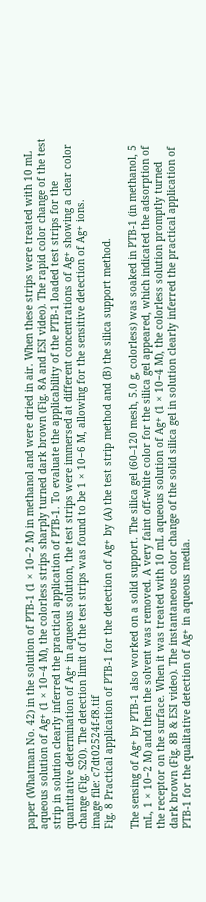paper (Whatman No. 42) in the solution of PTB-1 (1 × 10−2 M) in methanol and were dried in air. When these strips were treated with 10 mL aqueous solution of Ag+ (1 × 10−4 M), the colorless strips sharply turned dark brown (Fig. 8A and ESI video). The rapid color change of the test strip in solution clearly inferred the practical application of PTB-1. To evaluate the applicability of the PTB-1 loaded test strips for the quantitative determination of Ag+ in aqueous solution, the test strips were immersed at different concentrations of Ag+ showing a clear color change (Fig. S20). The detection limit of the test strips was found to be 1 × 10−6 M, allowing for the sensitive detection of Ag+ ions.
image file: c7dt02524f-f8.tif
Fig. 8 Practical application of PTB-1 for the detection of Ag+ by (A) the test strip method and (B) the silica support method.

The sensing of Ag+ by PTB-1 also worked on a solid support. The silica gel (60–120 mesh, 5.0 g, colorless) was soaked in PTB-1 (in methanol, 5 mL, 1 × 10−2 M) and then the solvent was removed. A very faint off-white color for the silica gel appeared, which indicated the adsorption of the receptor on the surface. When it was treated with 10 mL aqueous solution of Ag+ (1 × 10−4 M), the colorless solution promptly turned dark brown (Fig. 8B & ESI video). The instantaneous color change of the solid silica gel in solution clearly inferred the practical application of PTB-1 for the qualitative detection of Ag+ in aqueous media.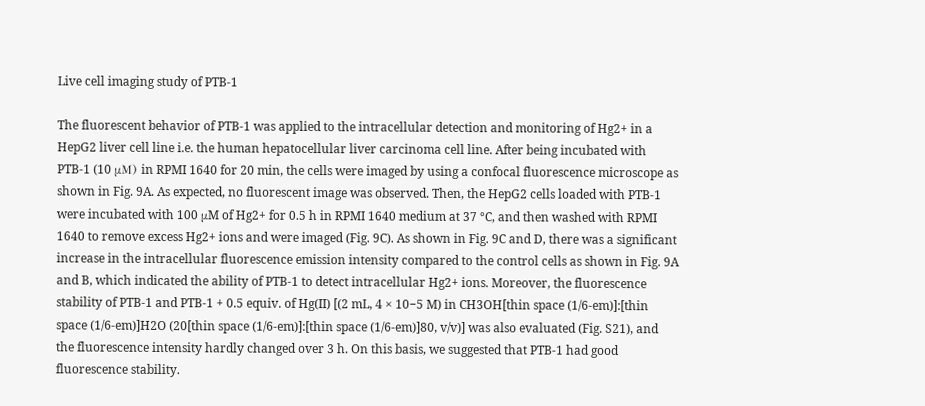Live cell imaging study of PTB-1

The fluorescent behavior of PTB-1 was applied to the intracellular detection and monitoring of Hg2+ in a HepG2 liver cell line i.e. the human hepatocellular liver carcinoma cell line. After being incubated with PTB-1 (10 μM) in RPMI 1640 for 20 min, the cells were imaged by using a confocal fluorescence microscope as shown in Fig. 9A. As expected, no fluorescent image was observed. Then, the HepG2 cells loaded with PTB-1 were incubated with 100 μM of Hg2+ for 0.5 h in RPMI 1640 medium at 37 °C, and then washed with RPMI 1640 to remove excess Hg2+ ions and were imaged (Fig. 9C). As shown in Fig. 9C and D, there was a significant increase in the intracellular fluorescence emission intensity compared to the control cells as shown in Fig. 9A and B, which indicated the ability of PTB-1 to detect intracellular Hg2+ ions. Moreover, the fluorescence stability of PTB-1 and PTB-1 + 0.5 equiv. of Hg(II) [(2 mL, 4 × 10−5 M) in CH3OH[thin space (1/6-em)]:[thin space (1/6-em)]H2O (20[thin space (1/6-em)]:[thin space (1/6-em)]80, v/v)] was also evaluated (Fig. S21), and the fluorescence intensity hardly changed over 3 h. On this basis, we suggested that PTB-1 had good fluorescence stability.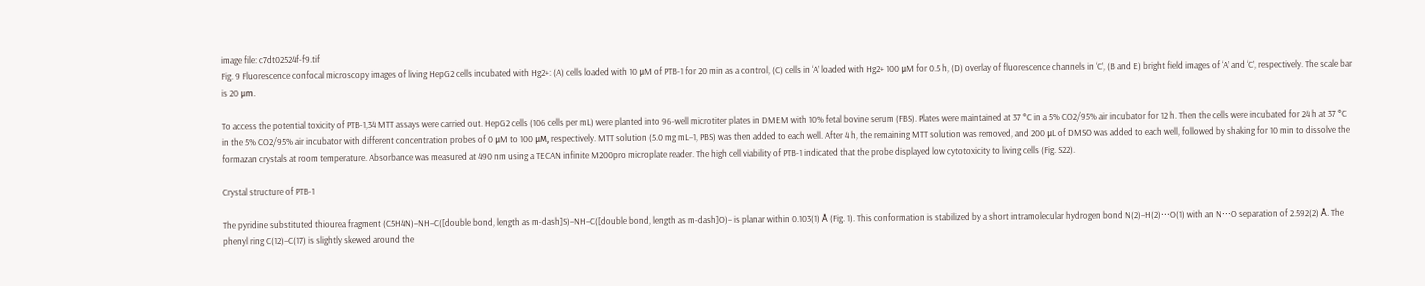image file: c7dt02524f-f9.tif
Fig. 9 Fluorescence confocal microscopy images of living HepG2 cells incubated with Hg2+: (A) cells loaded with 10 μM of PTB-1 for 20 min as a control, (C) cells in ‘A’ loaded with Hg2+ 100 μM for 0.5 h, (D) overlay of fluorescence channels in ‘C’, (B and E) bright field images of ‘A’ and ‘C’, respectively. The scale bar is 20 μm.

To access the potential toxicity of PTB-1,34 MTT assays were carried out. HepG2 cells (106 cells per mL) were planted into 96-well microtiter plates in DMEM with 10% fetal bovine serum (FBS). Plates were maintained at 37 °C in a 5% CO2/95% air incubator for 12 h. Then the cells were incubated for 24 h at 37 °C in the 5% CO2/95% air incubator with different concentration probes of 0 μM to 100 μM, respectively. MTT solution (5.0 mg mL−1, PBS) was then added to each well. After 4 h, the remaining MTT solution was removed, and 200 μL of DMSO was added to each well, followed by shaking for 10 min to dissolve the formazan crystals at room temperature. Absorbance was measured at 490 nm using a TECAN infinite M200pro microplate reader. The high cell viability of PTB-1 indicated that the probe displayed low cytotoxicity to living cells (Fig. S22).

Crystal structure of PTB-1

The pyridine substituted thiourea fragment (C5H4N)–NH–C([double bond, length as m-dash]S)–NH–C([double bond, length as m-dash]O)– is planar within 0.103(1) Å (Fig. 1). This conformation is stabilized by a short intramolecular hydrogen bond N(2)–H(2)⋯O(1) with an N⋯O separation of 2.592(2) Å. The phenyl ring C(12)–C(17) is slightly skewed around the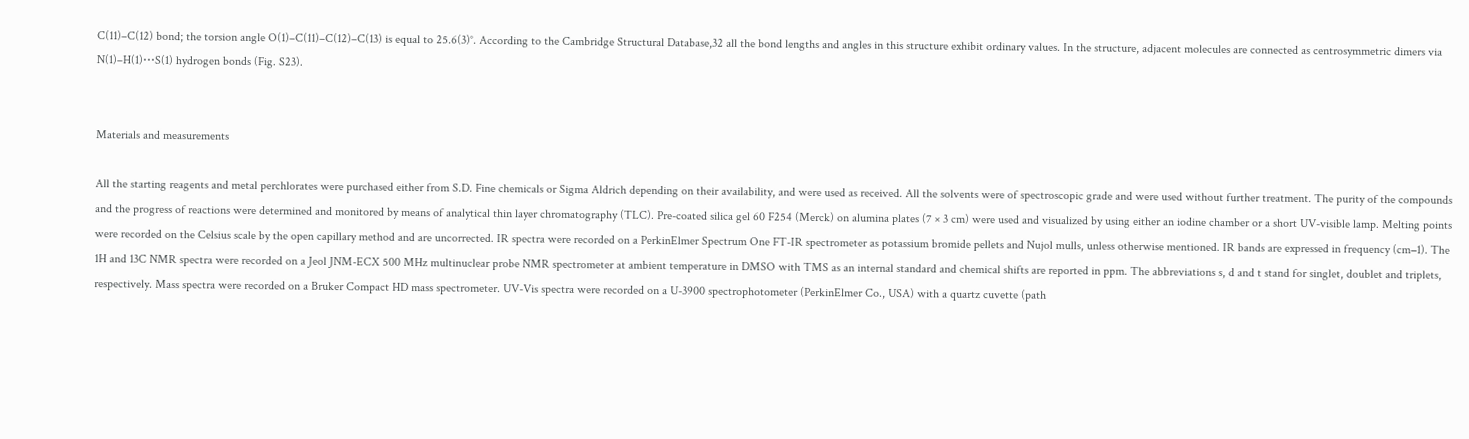C(11)–C(12) bond; the torsion angle O(1)–C(11)–C(12)–C(13) is equal to 25.6(3)°. According to the Cambridge Structural Database,32 all the bond lengths and angles in this structure exhibit ordinary values. In the structure, adjacent molecules are connected as centrosymmetric dimers via N(1)–H(1)⋯S(1) hydrogen bonds (Fig. S23).


Materials and measurements

All the starting reagents and metal perchlorates were purchased either from S.D. Fine chemicals or Sigma Aldrich depending on their availability, and were used as received. All the solvents were of spectroscopic grade and were used without further treatment. The purity of the compounds and the progress of reactions were determined and monitored by means of analytical thin layer chromatography (TLC). Pre-coated silica gel 60 F254 (Merck) on alumina plates (7 × 3 cm) were used and visualized by using either an iodine chamber or a short UV-visible lamp. Melting points were recorded on the Celsius scale by the open capillary method and are uncorrected. IR spectra were recorded on a PerkinElmer Spectrum One FT-IR spectrometer as potassium bromide pellets and Nujol mulls, unless otherwise mentioned. IR bands are expressed in frequency (cm−1). The 1H and 13C NMR spectra were recorded on a Jeol JNM-ECX 500 MHz multinuclear probe NMR spectrometer at ambient temperature in DMSO with TMS as an internal standard and chemical shifts are reported in ppm. The abbreviations s, d and t stand for singlet, doublet and triplets, respectively. Mass spectra were recorded on a Bruker Compact HD mass spectrometer. UV-Vis spectra were recorded on a U-3900 spectrophotometer (PerkinElmer Co., USA) with a quartz cuvette (path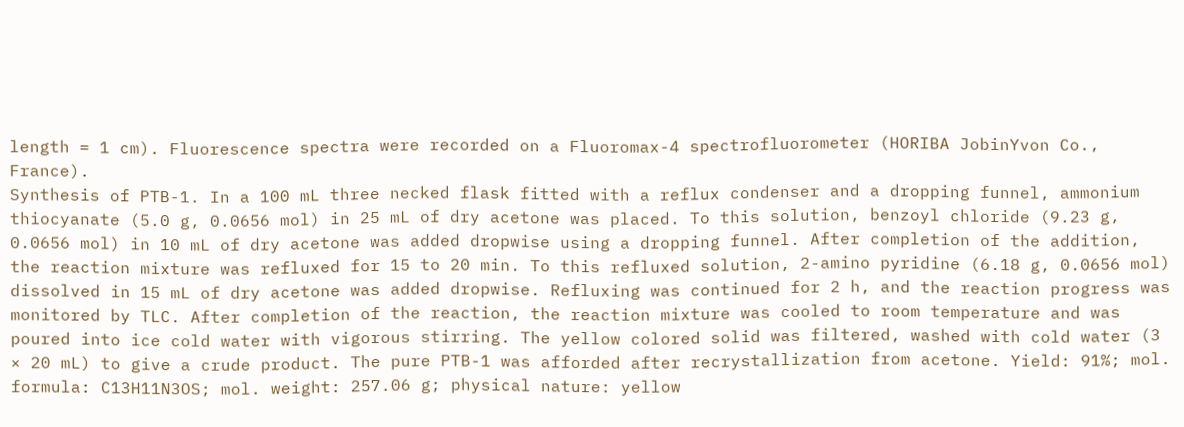length = 1 cm). Fluorescence spectra were recorded on a Fluoromax-4 spectrofluorometer (HORIBA JobinYvon Co., France).
Synthesis of PTB-1. In a 100 mL three necked flask fitted with a reflux condenser and a dropping funnel, ammonium thiocyanate (5.0 g, 0.0656 mol) in 25 mL of dry acetone was placed. To this solution, benzoyl chloride (9.23 g, 0.0656 mol) in 10 mL of dry acetone was added dropwise using a dropping funnel. After completion of the addition, the reaction mixture was refluxed for 15 to 20 min. To this refluxed solution, 2-amino pyridine (6.18 g, 0.0656 mol) dissolved in 15 mL of dry acetone was added dropwise. Refluxing was continued for 2 h, and the reaction progress was monitored by TLC. After completion of the reaction, the reaction mixture was cooled to room temperature and was poured into ice cold water with vigorous stirring. The yellow colored solid was filtered, washed with cold water (3 × 20 mL) to give a crude product. The pure PTB-1 was afforded after recrystallization from acetone. Yield: 91%; mol. formula: C13H11N3OS; mol. weight: 257.06 g; physical nature: yellow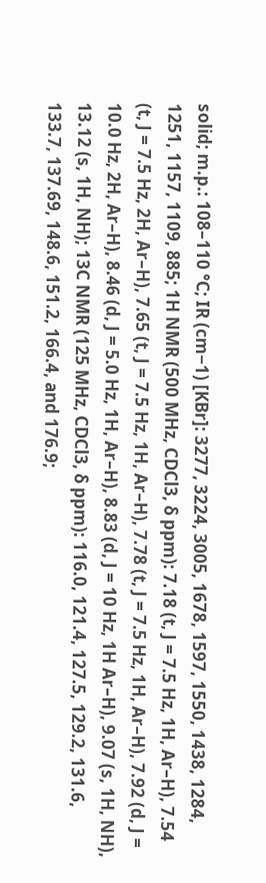solid; m.p.: 108–110 °C; IR (cm−1) [KBr]: 3277, 3224, 3005, 1678, 1597, 1550, 1438, 1284, 1251, 1157, 1109, 885; 1H NMR (500 MHz, CDCl3, δ ppm): 7.18 (t, J = 7.5 Hz, 1H, Ar–H), 7.54 (t, J = 7.5 Hz, 2H, Ar–H), 7.65 (t, J = 7.5 Hz, 1H, Ar–H), 7.78 (t, J = 7.5 Hz, 1H, Ar–H), 7.92 (d, J = 10.0 Hz, 2H, Ar–H), 8.46 (d, J = 5.0 Hz, 1H, Ar–H), 8.83 (d, J = 10 Hz, 1H Ar–H), 9.07 (s, 1H, NH), 13.12 (s, 1H, NH); 13C NMR (125 MHz, CDCl3, δ ppm): 116.0, 121.4, 127.5, 129.2, 131.6, 133.7, 137.69, 148.6, 151.2, 166.4, and 176.9;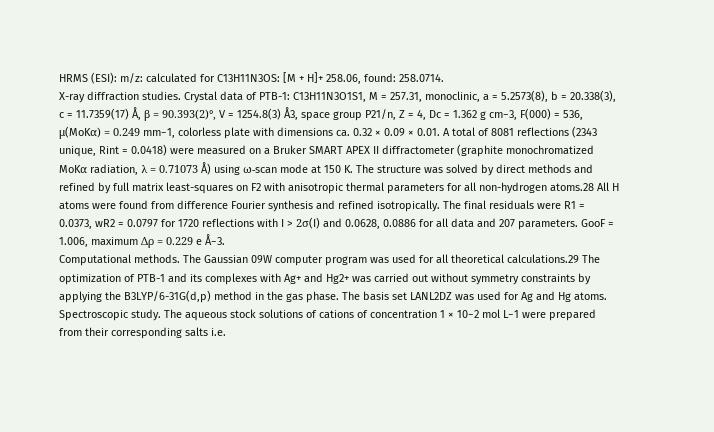HRMS (ESI): m/z: calculated for C13H11N3OS: [M + H]+ 258.06, found: 258.0714.
X-ray diffraction studies. Crystal data of PTB-1: C13H11N3O1S1, M = 257.31, monoclinic, a = 5.2573(8), b = 20.338(3), c = 11.7359(17) Å, β = 90.393(2)°, V = 1254.8(3) Å3, space group P21/n, Z = 4, Dc = 1.362 g cm−3, F(000) = 536, μ(MoKα) = 0.249 mm−1, colorless plate with dimensions ca. 0.32 × 0.09 × 0.01. A total of 8081 reflections (2343 unique, Rint = 0.0418) were measured on a Bruker SMART APEX II diffractometer (graphite monochromatized MoKα radiation, λ = 0.71073 Å) using ω-scan mode at 150 K. The structure was solved by direct methods and refined by full matrix least-squares on F2 with anisotropic thermal parameters for all non-hydrogen atoms.28 All H atoms were found from difference Fourier synthesis and refined isotropically. The final residuals were R1 = 0.0373, wR2 = 0.0797 for 1720 reflections with I > 2σ(I) and 0.0628, 0.0886 for all data and 207 parameters. GooF = 1.006, maximum Δρ = 0.229 e Å−3.
Computational methods. The Gaussian 09W computer program was used for all theoretical calculations.29 The optimization of PTB-1 and its complexes with Ag+ and Hg2+ was carried out without symmetry constraints by applying the B3LYP/6-31G(d,p) method in the gas phase. The basis set LANL2DZ was used for Ag and Hg atoms.
Spectroscopic study. The aqueous stock solutions of cations of concentration 1 × 10−2 mol L−1 were prepared from their corresponding salts i.e.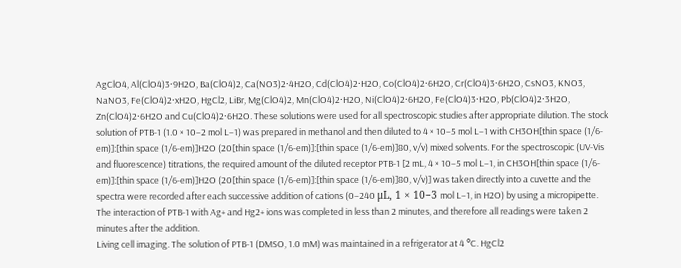AgClO4, Al(ClO4)3·9H2O, Ba(ClO4)2, Ca(NO3)2·4H2O, Cd(ClO4)2·H2O, Co(ClO4)2·6H2O, Cr(ClO4)3·6H2O, CsNO3, KNO3, NaNO3, Fe(ClO4)2·xH2O, HgCl2, LiBr, Mg(ClO4)2, Mn(ClO4)2·H2O, Ni(ClO4)2·6H2O, Fe(ClO4)3·H2O, Pb(ClO4)2·3H2O, Zn(ClO4)2·6H2O and Cu(ClO4)2·6H2O. These solutions were used for all spectroscopic studies after appropriate dilution. The stock solution of PTB-1 (1.0 × 10−2 mol L−1) was prepared in methanol and then diluted to 4 × 10−5 mol L−1 with CH3OH[thin space (1/6-em)]:[thin space (1/6-em)]H2O (20[thin space (1/6-em)]:[thin space (1/6-em)]80, v/v) mixed solvents. For the spectroscopic (UV-Vis and fluorescence) titrations, the required amount of the diluted receptor PTB-1 [2 mL, 4 × 10−5 mol L−1, in CH3OH[thin space (1/6-em)]:[thin space (1/6-em)]H2O (20[thin space (1/6-em)]:[thin space (1/6-em)]80, v/v)] was taken directly into a cuvette and the spectra were recorded after each successive addition of cations (0–240 μL, 1 × 10−3 mol L−1, in H2O) by using a micropipette. The interaction of PTB-1 with Ag+ and Hg2+ ions was completed in less than 2 minutes, and therefore all readings were taken 2 minutes after the addition.
Living cell imaging. The solution of PTB-1 (DMSO, 1.0 mM) was maintained in a refrigerator at 4 °C. HgCl2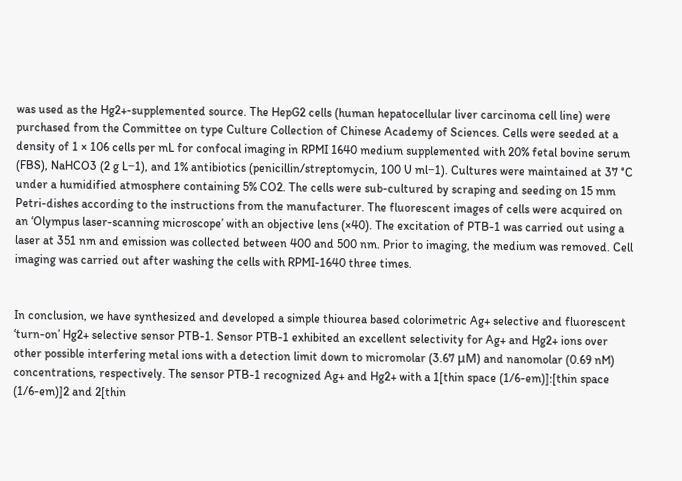was used as the Hg2+-supplemented source. The HepG2 cells (human hepatocellular liver carcinoma cell line) were purchased from the Committee on type Culture Collection of Chinese Academy of Sciences. Cells were seeded at a density of 1 × 106 cells per mL for confocal imaging in RPMI 1640 medium supplemented with 20% fetal bovine serum (FBS), NaHCO3 (2 g L−1), and 1% antibiotics (penicillin/streptomycin, 100 U ml−1). Cultures were maintained at 37 °C under a humidified atmosphere containing 5% CO2. The cells were sub-cultured by scraping and seeding on 15 mm Petri-dishes according to the instructions from the manufacturer. The fluorescent images of cells were acquired on an ‘Olympus laser-scanning microscope’ with an objective lens (×40). The excitation of PTB-1 was carried out using a laser at 351 nm and emission was collected between 400 and 500 nm. Prior to imaging, the medium was removed. Cell imaging was carried out after washing the cells with RPMI-1640 three times.


In conclusion, we have synthesized and developed a simple thiourea based colorimetric Ag+ selective and fluorescent ‘turn-on’ Hg2+ selective sensor PTB-1. Sensor PTB-1 exhibited an excellent selectivity for Ag+ and Hg2+ ions over other possible interfering metal ions with a detection limit down to micromolar (3.67 μM) and nanomolar (0.69 nM) concentrations, respectively. The sensor PTB-1 recognized Ag+ and Hg2+ with a 1[thin space (1/6-em)]:[thin space (1/6-em)]2 and 2[thin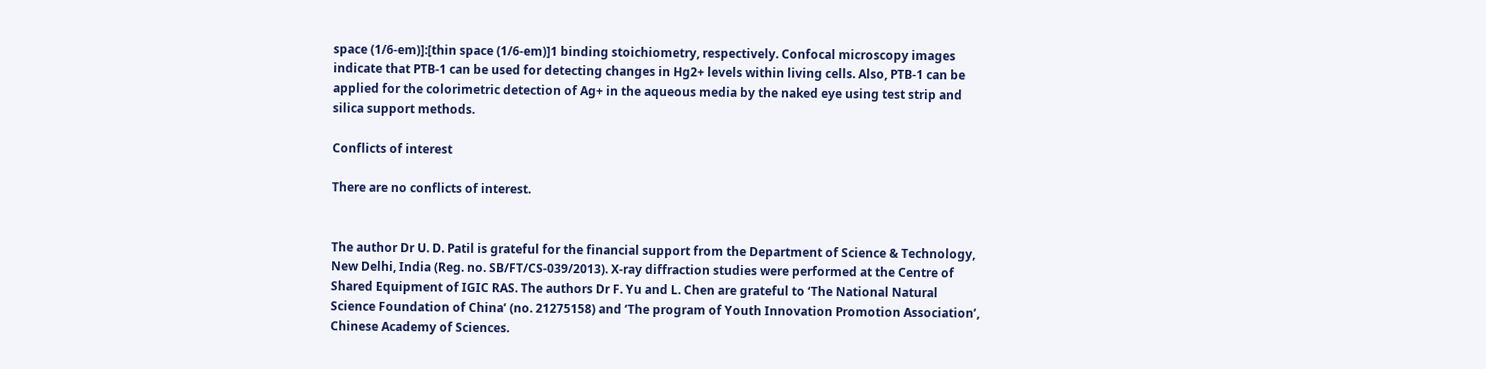space (1/6-em)]:[thin space (1/6-em)]1 binding stoichiometry, respectively. Confocal microscopy images indicate that PTB-1 can be used for detecting changes in Hg2+ levels within living cells. Also, PTB-1 can be applied for the colorimetric detection of Ag+ in the aqueous media by the naked eye using test strip and silica support methods.

Conflicts of interest

There are no conflicts of interest.


The author Dr U. D. Patil is grateful for the financial support from the Department of Science & Technology, New Delhi, India (Reg. no. SB/FT/CS-039/2013). X-ray diffraction studies were performed at the Centre of Shared Equipment of IGIC RAS. The authors Dr F. Yu and L. Chen are grateful to ‘The National Natural Science Foundation of China’ (no. 21275158) and ‘The program of Youth Innovation Promotion Association’, Chinese Academy of Sciences.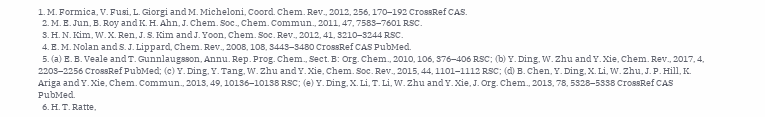1. M. Formica, V. Fusi, L. Giorgi and M. Micheloni, Coord. Chem. Rev., 2012, 256, 170–192 CrossRef CAS.
  2. M. E. Jun, B. Roy and K. H. Ahn, J. Chem. Soc., Chem. Commun., 2011, 47, 7583–7601 RSC.
  3. H. N. Kim, W. X. Ren, J. S. Kim and J. Yoon, Chem. Soc. Rev., 2012, 41, 3210–3244 RSC.
  4. E. M. Nolan and S. J. Lippard, Chem. Rev., 2008, 108, 3443–3480 CrossRef CAS PubMed.
  5. (a) E. B. Veale and T. Gunnlaugsson, Annu. Rep. Prog. Chem., Sect. B: Org. Chem., 2010, 106, 376–406 RSC; (b) Y. Ding, W. Zhu and Y. Xie, Chem. Rev., 2017, 4, 2203–2256 CrossRef PubMed; (c) Y. Ding, Y. Tang, W. Zhu and Y. Xie, Chem. Soc. Rev., 2015, 44, 1101–1112 RSC; (d) B. Chen, Y. Ding, X. Li, W. Zhu, J. P. Hill, K. Ariga and Y. Xie, Chem. Commun., 2013, 49, 10136–10138 RSC; (e) Y. Ding, X. Li, T. Li, W. Zhu and Y. Xie, J. Org. Chem., 2013, 78, 5328–5338 CrossRef CAS PubMed.
  6. H. T. Ratte,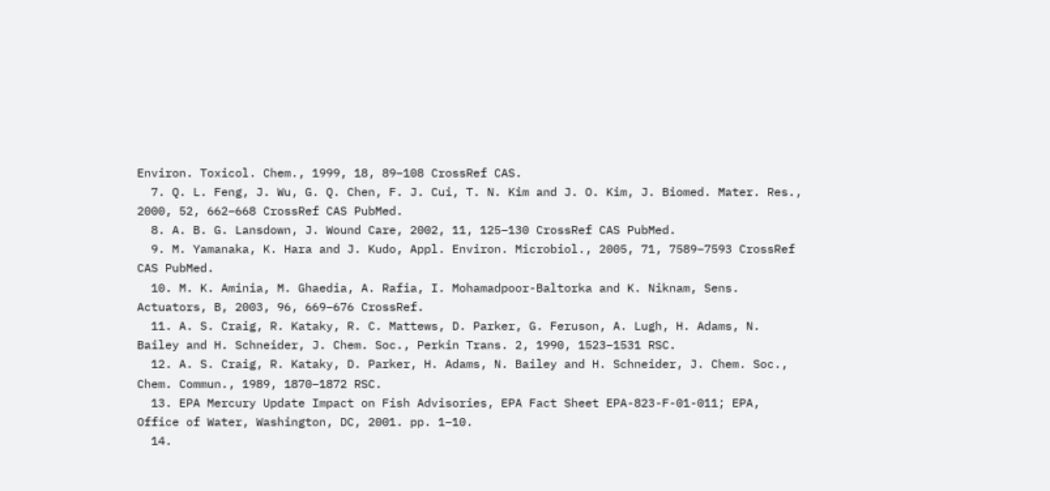Environ. Toxicol. Chem., 1999, 18, 89–108 CrossRef CAS.
  7. Q. L. Feng, J. Wu, G. Q. Chen, F. J. Cui, T. N. Kim and J. O. Kim, J. Biomed. Mater. Res., 2000, 52, 662–668 CrossRef CAS PubMed.
  8. A. B. G. Lansdown, J. Wound Care, 2002, 11, 125–130 CrossRef CAS PubMed.
  9. M. Yamanaka, K. Hara and J. Kudo, Appl. Environ. Microbiol., 2005, 71, 7589–7593 CrossRef CAS PubMed.
  10. M. K. Aminia, M. Ghaedia, A. Rafia, I. Mohamadpoor-Baltorka and K. Niknam, Sens. Actuators, B, 2003, 96, 669–676 CrossRef.
  11. A. S. Craig, R. Kataky, R. C. Mattews, D. Parker, G. Feruson, A. Lugh, H. Adams, N. Bailey and H. Schneider, J. Chem. Soc., Perkin Trans. 2, 1990, 1523–1531 RSC.
  12. A. S. Craig, R. Kataky, D. Parker, H. Adams, N. Bailey and H. Schneider, J. Chem. Soc., Chem. Commun., 1989, 1870–1872 RSC.
  13. EPA Mercury Update Impact on Fish Advisories, EPA Fact Sheet EPA-823-F-01-011; EPA, Office of Water, Washington, DC, 2001. pp. 1–10.
  14.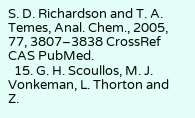S. D. Richardson and T. A. Temes, Anal. Chem., 2005, 77, 3807–3838 CrossRef CAS PubMed.
  15. G. H. Scoullos, M. J. Vonkeman, L. Thorton and Z.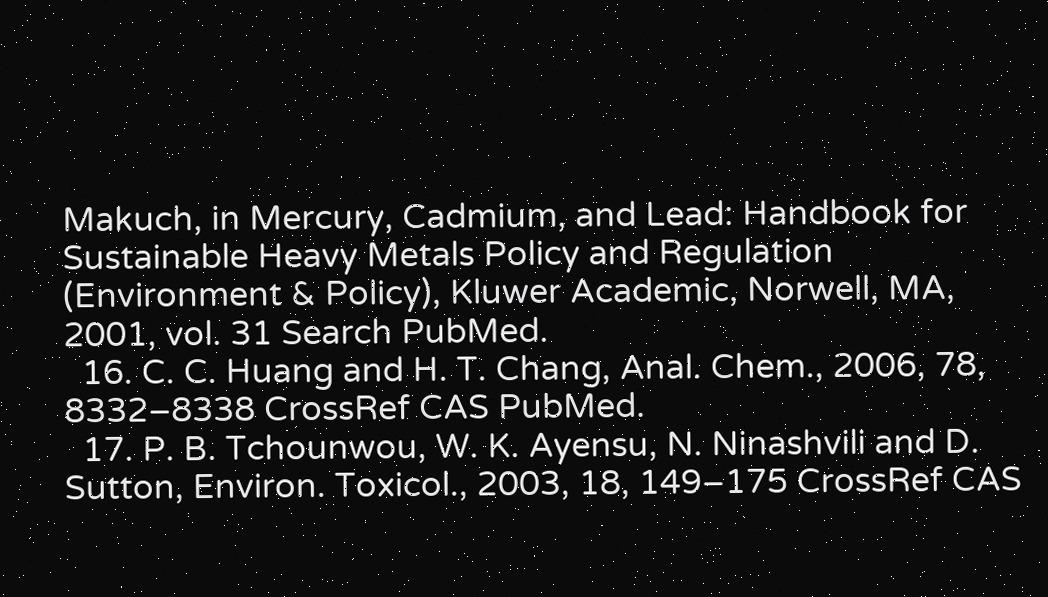Makuch, in Mercury, Cadmium, and Lead: Handbook for Sustainable Heavy Metals Policy and Regulation (Environment & Policy), Kluwer Academic, Norwell, MA, 2001, vol. 31 Search PubMed.
  16. C. C. Huang and H. T. Chang, Anal. Chem., 2006, 78, 8332–8338 CrossRef CAS PubMed.
  17. P. B. Tchounwou, W. K. Ayensu, N. Ninashvili and D. Sutton, Environ. Toxicol., 2003, 18, 149–175 CrossRef CAS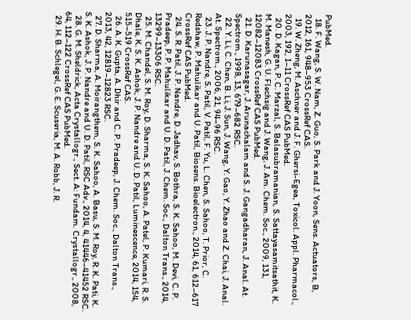PubMed.
  18. F. Wang, S. W. Nam, Z. Guo, S. Park and J. Yoon, Sens. Actuators, B, 2012, 161, 948–953 CrossRef CAS.
  19. W. Zheng, M. Aschner and J. F. Ghersi-Egea, Toxicol. Appl. Pharmacol., 2003, 192, 1–11 CrossRef CAS PubMed.
  20. D. Kagan, P. C. Marzal, S. Balasubramanian, S. Sattayasamitsathit, K. M. Manesh, G. U. Flechsig and J. Wang, J. Am. Chem. Soc., 2009, 131, 12082–12083 CrossRef CAS PubMed.
  21. D. Karunasagar, J. Arunachalam and S. J. Gangadharan, J. Anal. At. Spectrom., 1998, 13, 679–682 RSC.
  22. Y. Li, C. Chen, B. Li, J. Sun, J. Wang, Y. Gao, Y. Zhao and Z. Chai, J. Anal. At. Spectrom., 2006, 21, 94–96 RSC.
  23. J. P. Nandre, S. Patil, V. Patil, F. Yu, L. Chen, S. Sahoo, T. Prior, C. Redshaw, P. Mahulikar and U. Patil, Biosens. Bioelectron., 2014, 61, 612–617 CrossRef CAS PubMed.
  24. S. R. Patil, J. P. Nandre, D. Jadhav, S. Bothra, S. K. Sahoo, M. Devi, C. P. Pradeep, P. P. Mahulikar and U. D. Patil, J. Chem. Soc., Dalton Trans., 2014, 13299–13306 RSC.
  25. M. Chandel, S. M. Roy, D. Sharma, S. K. Sahoo, A. Patel, P. Kumari, R. S. Dhale, K. S. K. Ashok, J. P. Nandre and U. D. Patil, Luminescence, 2014, 154, 515–519 CrossRef CAS.
  26. A. K. Gupta, A. Dhir and C. P. Pradeep, J. Chem. Soc., Dalton Trans., 2013, 42, 12819–12823 RSC.
  27. D. Sharma, A. Moirangthem, S. K. Sahoo, A. Basu, S. M. Roy, R. K. Pati, K. S. K. Ashok, J. P. Nandre and U. D. Patil, RSC Adv., 2014, 4, 41446–41452 RSC.
  28. G. M. Sheldrick, Acta Crystallogr., Sect. A: Fundam. Crystallogr., 2008, 64, 112–122 CrossRef CAS PubMed.
  29. H. B. Schlegel, G. E. Scuseria, M. A. Robb, J. R.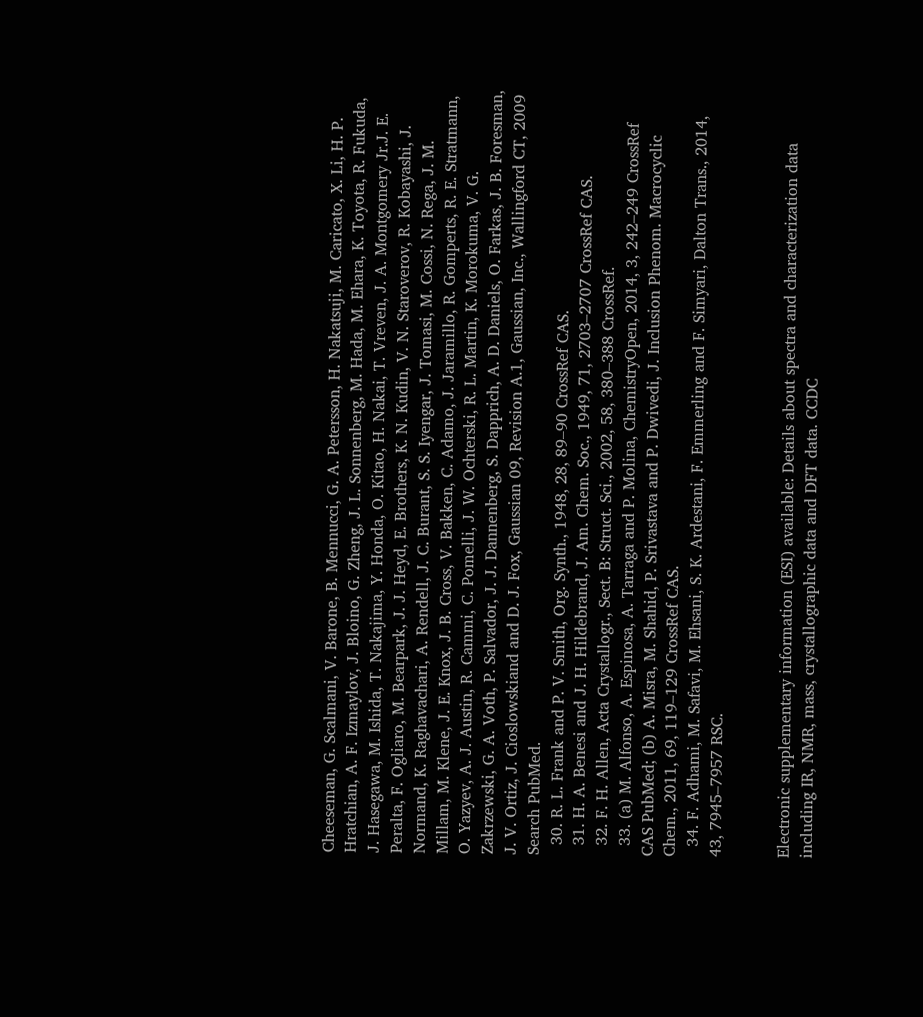Cheeseman, G. Scalmani, V. Barone, B. Mennucci, G. A. Petersson, H. Nakatsuji, M. Caricato, X. Li, H. P. Hratchian, A. F. Izmaylov, J. Bloino, G. Zheng, J. L. Sonnenberg, M. Hada, M. Ehara, K. Toyota, R. Fukuda, J. Hasegawa, M. Ishida, T. Nakajima, Y. Honda, O. Kitao, H. Nakai, T. Vreven, J. A. Montgomery Jr.J. E. Peralta, F. Ogliaro, M. Bearpark, J. J. Heyd, E. Brothers, K. N. Kudin, V. N. Staroverov, R. Kobayashi, J. Normand, K. Raghavachari, A. Rendell, J. C. Burant, S. S. Iyengar, J. Tomasi, M. Cossi, N. Rega, J. M. Millam, M. Klene, J. E. Knox, J. B. Cross, V. Bakken, C. Adamo, J. Jaramillo, R. Gomperts, R. E. Stratmann, O. Yazyev, A. J. Austin, R. Cammi, C. Pomelli, J. W. Ochterski, R. L. Martin, K. Morokuma, V. G. Zakrzewski, G. A. Voth, P. Salvador, J. J. Dannenberg, S. Dapprich, A. D. Daniels, O. Farkas, J. B. Foresman, J. V. Ortiz, J. Cioslowskiand and D. J. Fox, Gaussian 09, Revision A.1, Gaussian, Inc., Wallingford CT, 2009 Search PubMed.
  30. R. L. Frank and P. V. Smith, Org. Synth., 1948, 28, 89–90 CrossRef CAS.
  31. H. A. Benesi and J. H. Hildebrand, J. Am. Chem. Soc., 1949, 71, 2703–2707 CrossRef CAS.
  32. F. H. Allen, Acta Crystallogr., Sect. B: Struct. Sci., 2002, 58, 380–388 CrossRef.
  33. (a) M. Alfonso, A. Espinosa, A. Tarraga and P. Molina, ChemistryOpen, 2014, 3, 242–249 CrossRef CAS PubMed; (b) A. Misra, M. Shahid, P. Srivastava and P. Dwivedi, J. Inclusion Phenom. Macrocyclic Chem., 2011, 69, 119–129 CrossRef CAS.
  34. F. Adhami, M. Safavi, M. Ehsani, S. K. Ardestani, F. Emmerling and F. Simyari, Dalton Trans., 2014, 43, 7945–7957 RSC.


Electronic supplementary information (ESI) available: Details about spectra and characterization data including IR, NMR, mass, crystallographic data and DFT data. CCDC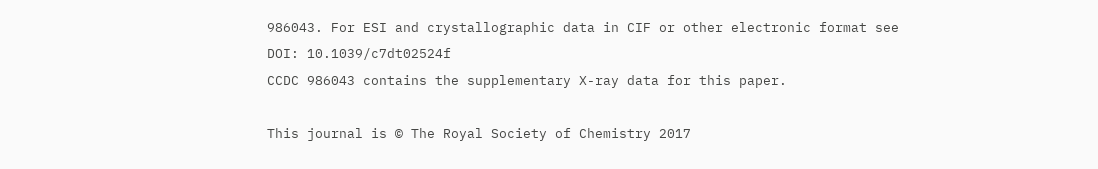986043. For ESI and crystallographic data in CIF or other electronic format see DOI: 10.1039/c7dt02524f
CCDC 986043 contains the supplementary X-ray data for this paper.

This journal is © The Royal Society of Chemistry 2017